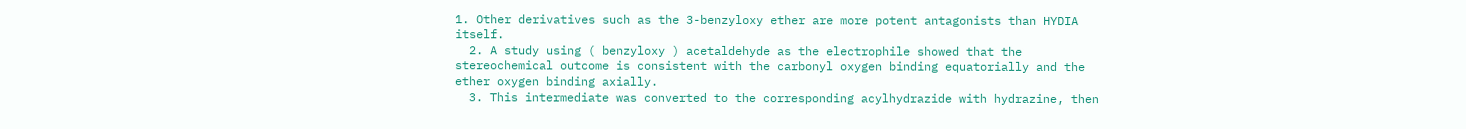1. Other derivatives such as the 3-benzyloxy ether are more potent antagonists than HYDIA itself.
  2. A study using ( benzyloxy ) acetaldehyde as the electrophile showed that the stereochemical outcome is consistent with the carbonyl oxygen binding equatorially and the ether oxygen binding axially.
  3. This intermediate was converted to the corresponding acylhydrazide with hydrazine, then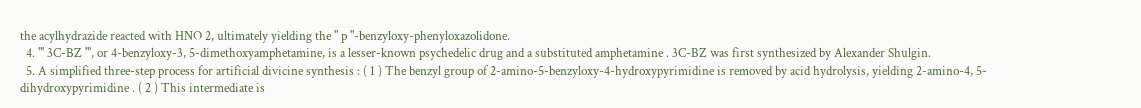the acylhydrazide reacted with HNO 2, ultimately yielding the " p "-benzyloxy-phenyloxazolidone.
  4. "' 3C-BZ "', or 4-benzyloxy-3, 5-dimethoxyamphetamine, is a lesser-known psychedelic drug and a substituted amphetamine . 3C-BZ was first synthesized by Alexander Shulgin.
  5. A simplified three-step process for artificial divicine synthesis : ( 1 ) The benzyl group of 2-amino-5-benzyloxy-4-hydroxypyrimidine is removed by acid hydrolysis, yielding 2-amino-4, 5-dihydroxypyrimidine . ( 2 ) This intermediate is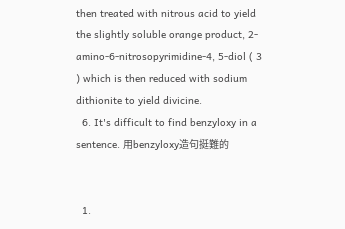then treated with nitrous acid to yield the slightly soluble orange product, 2-amino-6-nitrosopyrimidine-4, 5-diol ( 3 ) which is then reduced with sodium dithionite to yield divicine.
  6. It's difficult to find benzyloxy in a sentence. 用benzyloxy造句挺難的


  1.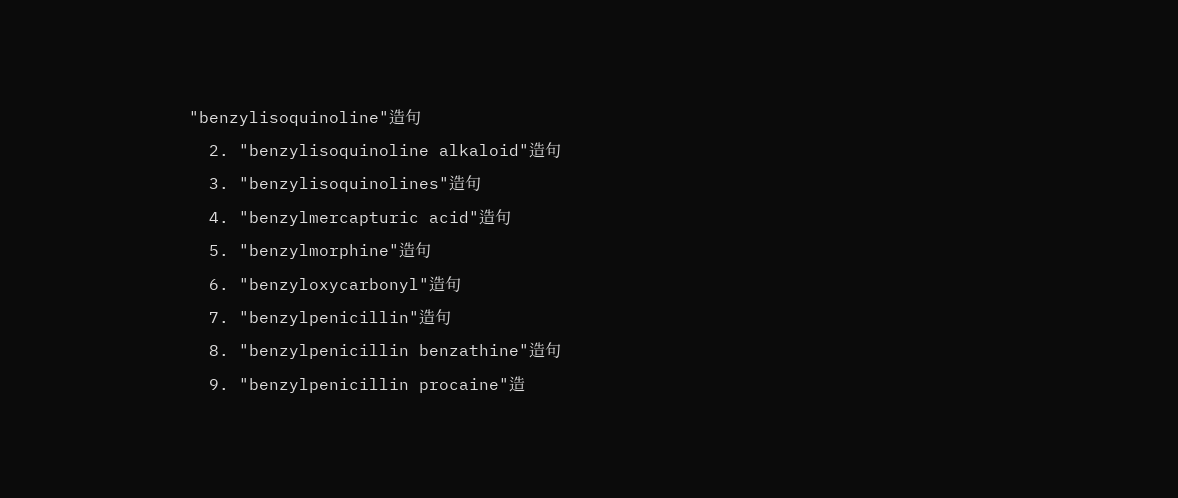"benzylisoquinoline"造句
  2. "benzylisoquinoline alkaloid"造句
  3. "benzylisoquinolines"造句
  4. "benzylmercapturic acid"造句
  5. "benzylmorphine"造句
  6. "benzyloxycarbonyl"造句
  7. "benzylpenicillin"造句
  8. "benzylpenicillin benzathine"造句
  9. "benzylpenicillin procaine"造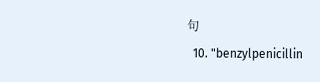句
  10. "benzylpenicillin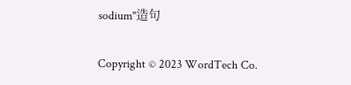sodium"造句

Copyright © 2023 WordTech Co.